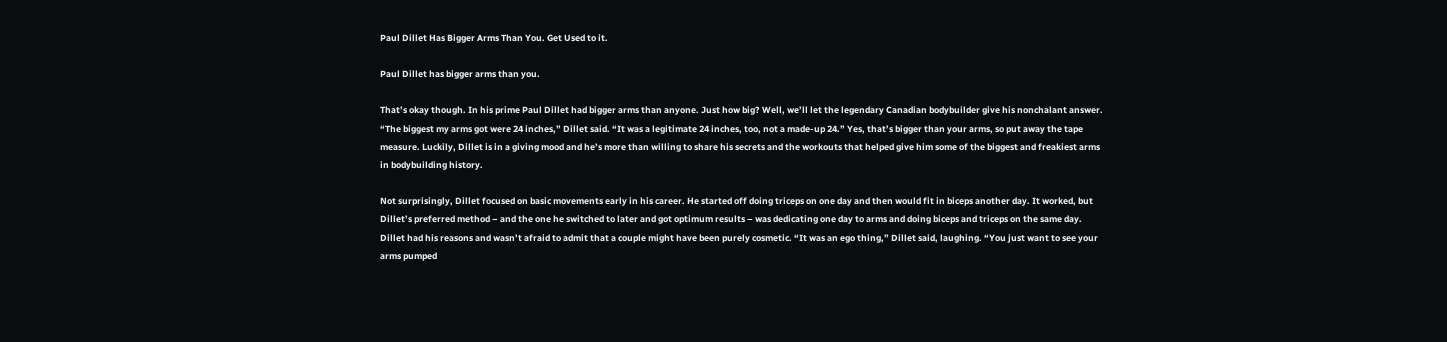Paul Dillet Has Bigger Arms Than You. Get Used to it.

Paul Dillet has bigger arms than you.

That’s okay though. In his prime Paul Dillet had bigger arms than anyone. Just how big? Well, we’ll let the legendary Canadian bodybuilder give his nonchalant answer. “The biggest my arms got were 24 inches,” Dillet said. “It was a legitimate 24 inches, too, not a made-up 24.” Yes, that’s bigger than your arms, so put away the tape measure. Luckily, Dillet is in a giving mood and he’s more than willing to share his secrets and the workouts that helped give him some of the biggest and freakiest arms in bodybuilding history.

Not surprisingly, Dillet focused on basic movements early in his career. He started off doing triceps on one day and then would fit in biceps another day. It worked, but Dillet’s preferred method – and the one he switched to later and got optimum results – was dedicating one day to arms and doing biceps and triceps on the same day. Dillet had his reasons and wasn’t afraid to admit that a couple might have been purely cosmetic. “It was an ego thing,” Dillet said, laughing. “You just want to see your arms pumped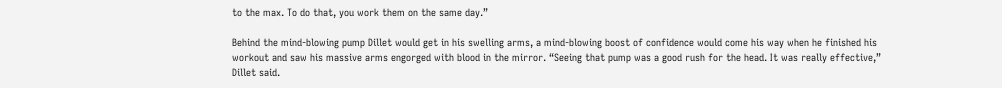to the max. To do that, you work them on the same day.”

Behind the mind-blowing pump Dillet would get in his swelling arms, a mind-blowing boost of confidence would come his way when he finished his workout and saw his massive arms engorged with blood in the mirror. “Seeing that pump was a good rush for the head. It was really effective,” Dillet said.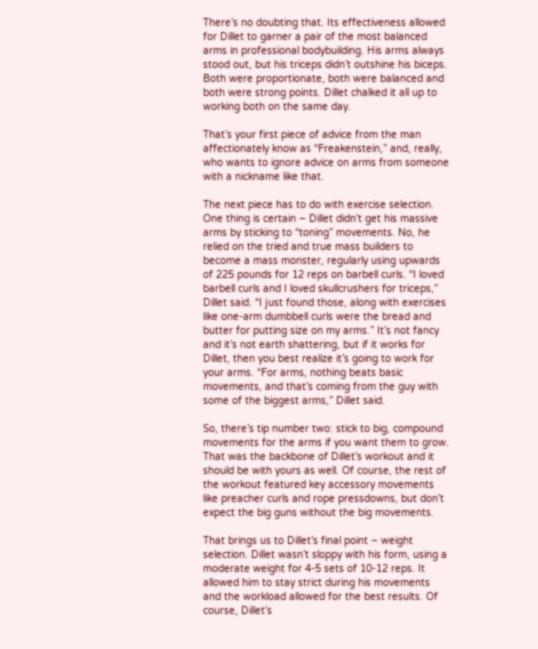There’s no doubting that. Its effectiveness allowed for Dillet to garner a pair of the most balanced arms in professional bodybuilding. His arms always stood out, but his triceps didn’t outshine his biceps. Both were proportionate, both were balanced and both were strong points. Dillet chalked it all up to working both on the same day.

That’s your first piece of advice from the man affectionately know as “Freakenstein,” and, really, who wants to ignore advice on arms from someone with a nickname like that.

The next piece has to do with exercise selection. One thing is certain – Dillet didn’t get his massive arms by sticking to “toning” movements. No, he relied on the tried and true mass builders to become a mass monster, regularly using upwards of 225 pounds for 12 reps on barbell curls. “I loved barbell curls and I loved skullcrushers for triceps,” Dillet said. “I just found those, along with exercises like one-arm dumbbell curls were the bread and butter for putting size on my arms.” It’s not fancy and it’s not earth shattering, but if it works for Dillet, then you best realize it’s going to work for your arms. “For arms, nothing beats basic movements, and that’s coming from the guy with some of the biggest arms,” Dillet said.

So, there’s tip number two: stick to big, compound movements for the arms if you want them to grow. That was the backbone of Dillet’s workout and it should be with yours as well. Of course, the rest of the workout featured key accessory movements like preacher curls and rope pressdowns, but don’t expect the big guns without the big movements.

That brings us to Dillet’s final point – weight selection. Dillet wasn’t sloppy with his form, using a moderate weight for 4-5 sets of 10-12 reps. It allowed him to stay strict during his movements and the workload allowed for the best results. Of course, Dillet’s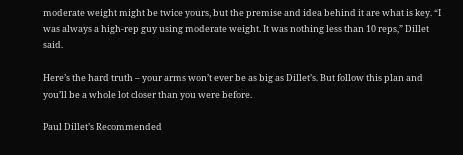moderate weight might be twice yours, but the premise and idea behind it are what is key. “I was always a high-rep guy using moderate weight. It was nothing less than 10 reps,” Dillet said.

Here’s the hard truth – your arms won’t ever be as big as Dillet’s. But follow this plan and you’ll be a whole lot closer than you were before.

Paul Dillet’s Recommended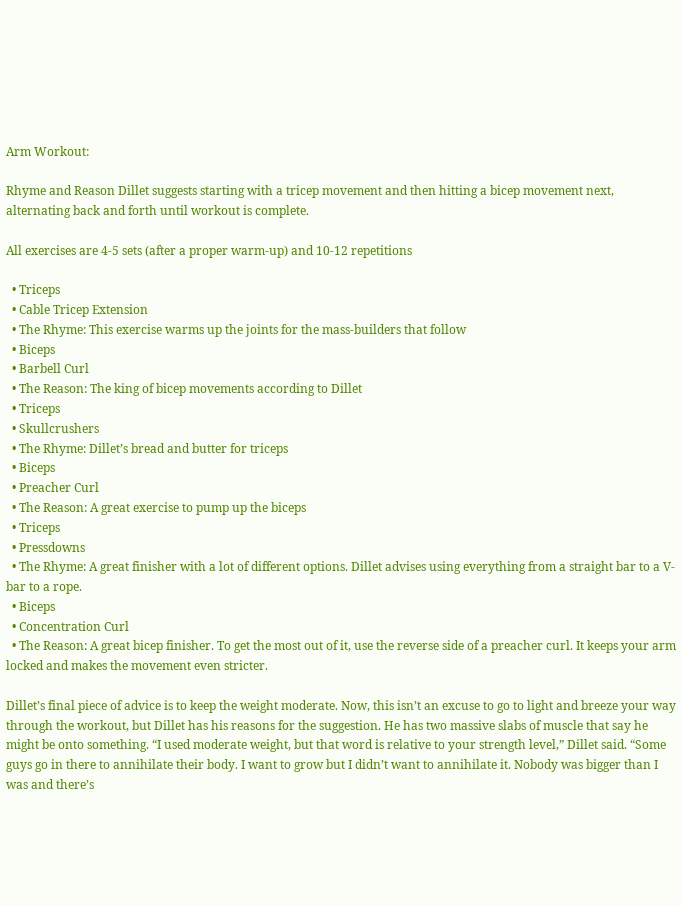Arm Workout:

Rhyme and Reason Dillet suggests starting with a tricep movement and then hitting a bicep movement next, alternating back and forth until workout is complete.

All exercises are 4-5 sets (after a proper warm-up) and 10-12 repetitions

  • Triceps
  • Cable Tricep Extension
  • The Rhyme: This exercise warms up the joints for the mass-builders that follow
  • Biceps
  • Barbell Curl
  • The Reason: The king of bicep movements according to Dillet
  • Triceps
  • Skullcrushers
  • The Rhyme: Dillet’s bread and butter for triceps
  • Biceps
  • Preacher Curl
  • The Reason: A great exercise to pump up the biceps
  • Triceps
  • Pressdowns
  • The Rhyme: A great finisher with a lot of different options. Dillet advises using everything from a straight bar to a V-bar to a rope.
  • Biceps
  • Concentration Curl
  • The Reason: A great bicep finisher. To get the most out of it, use the reverse side of a preacher curl. It keeps your arm locked and makes the movement even stricter.

Dillet’s final piece of advice is to keep the weight moderate. Now, this isn’t an excuse to go to light and breeze your way through the workout, but Dillet has his reasons for the suggestion. He has two massive slabs of muscle that say he might be onto something. “I used moderate weight, but that word is relative to your strength level,” Dillet said. “Some guys go in there to annihilate their body. I want to grow but I didn’t want to annihilate it. Nobody was bigger than I was and there’s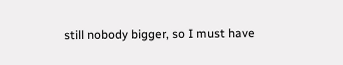still nobody bigger, so I must have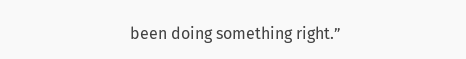been doing something right.”